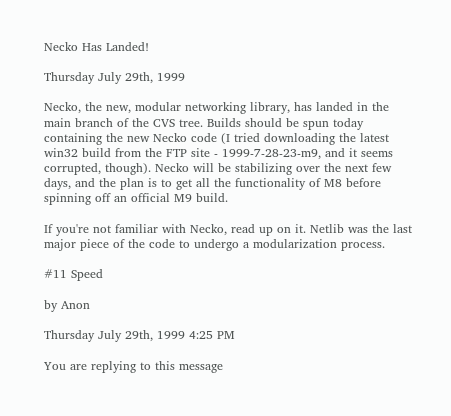Necko Has Landed!

Thursday July 29th, 1999

Necko, the new, modular networking library, has landed in the main branch of the CVS tree. Builds should be spun today containing the new Necko code (I tried downloading the latest win32 build from the FTP site - 1999-7-28-23-m9, and it seems corrupted, though). Necko will be stabilizing over the next few days, and the plan is to get all the functionality of M8 before spinning off an official M9 build.

If you're not familiar with Necko, read up on it. Netlib was the last major piece of the code to undergo a modularization process.

#11 Speed

by Anon

Thursday July 29th, 1999 4:25 PM

You are replying to this message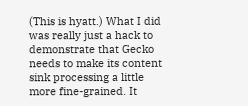(This is hyatt.) What I did was really just a hack to demonstrate that Gecko needs to make its content sink processing a little more fine-grained. It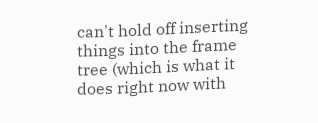can't hold off inserting things into the frame tree (which is what it does right now with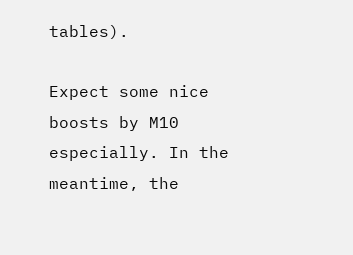tables).

Expect some nice boosts by M10 especially. In the meantime, the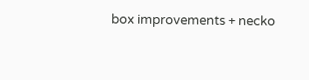box improvements + necko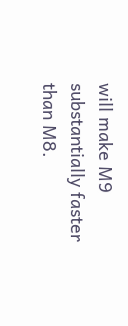will make M9 substantially faster than M8.